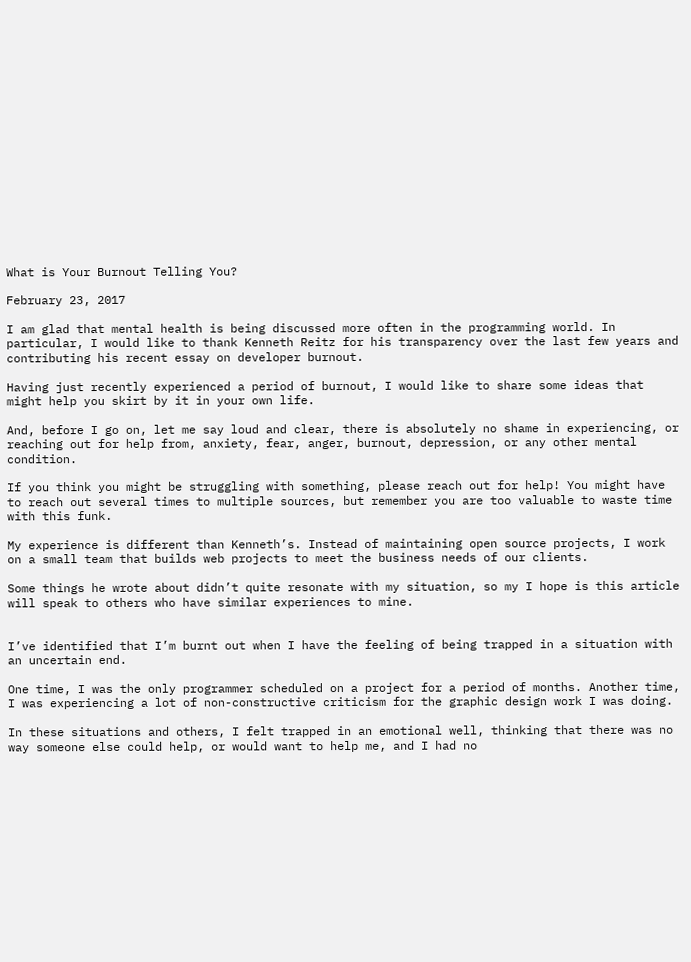What is Your Burnout Telling You?

February 23, 2017

I am glad that mental health is being discussed more often in the programming world. In particular, I would like to thank Kenneth Reitz for his transparency over the last few years and contributing his recent essay on developer burnout.

Having just recently experienced a period of burnout, I would like to share some ideas that might help you skirt by it in your own life.

And, before I go on, let me say loud and clear, there is absolutely no shame in experiencing, or reaching out for help from, anxiety, fear, anger, burnout, depression, or any other mental condition.

If you think you might be struggling with something, please reach out for help! You might have to reach out several times to multiple sources, but remember you are too valuable to waste time with this funk.

My experience is different than Kenneth’s. Instead of maintaining open source projects, I work on a small team that builds web projects to meet the business needs of our clients.

Some things he wrote about didn’t quite resonate with my situation, so my I hope is this article will speak to others who have similar experiences to mine.


I’ve identified that I’m burnt out when I have the feeling of being trapped in a situation with an uncertain end.

One time, I was the only programmer scheduled on a project for a period of months. Another time, I was experiencing a lot of non-constructive criticism for the graphic design work I was doing.

In these situations and others, I felt trapped in an emotional well, thinking that there was no way someone else could help, or would want to help me, and I had no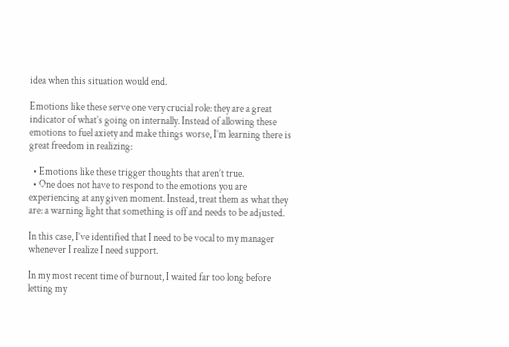idea when this situation would end.

Emotions like these serve one very crucial role: they are a great indicator of what’s going on internally. Instead of allowing these emotions to fuel axiety and make things worse, I’m learning there is great freedom in realizing:

  • Emotions like these trigger thoughts that aren’t true.
  • One does not have to respond to the emotions you are experiencing at any given moment. Instead, treat them as what they are: a warning light that something is off and needs to be adjusted.

In this case, I’ve identified that I need to be vocal to my manager whenever I realize I need support.

In my most recent time of burnout, I waited far too long before letting my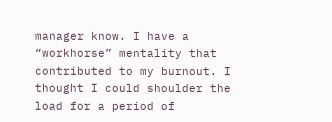manager know. I have a “workhorse” mentality that contributed to my burnout. I thought I could shoulder the load for a period of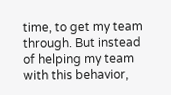time, to get my team through. But instead of helping my team with this behavior,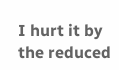I hurt it by the reduced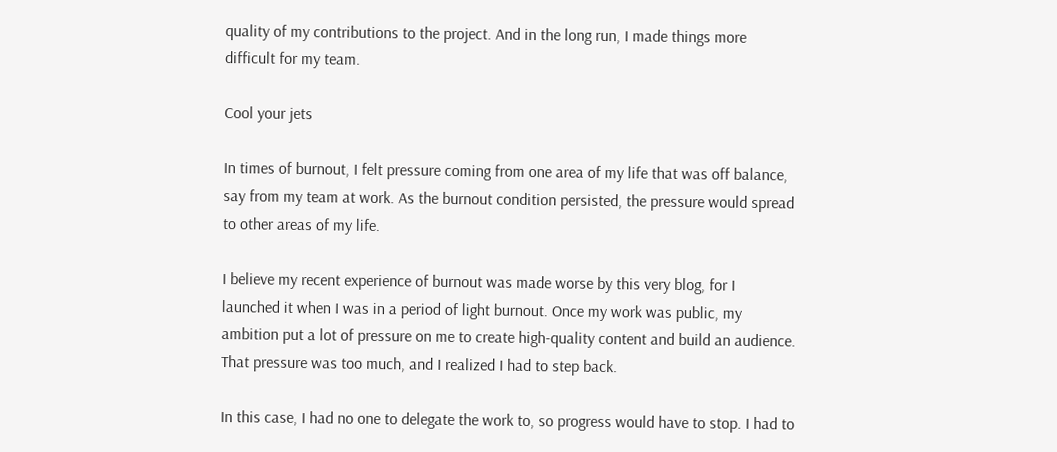quality of my contributions to the project. And in the long run, I made things more difficult for my team.

Cool your jets

In times of burnout, I felt pressure coming from one area of my life that was off balance, say from my team at work. As the burnout condition persisted, the pressure would spread to other areas of my life.

I believe my recent experience of burnout was made worse by this very blog, for I launched it when I was in a period of light burnout. Once my work was public, my ambition put a lot of pressure on me to create high-quality content and build an audience. That pressure was too much, and I realized I had to step back.

In this case, I had no one to delegate the work to, so progress would have to stop. I had to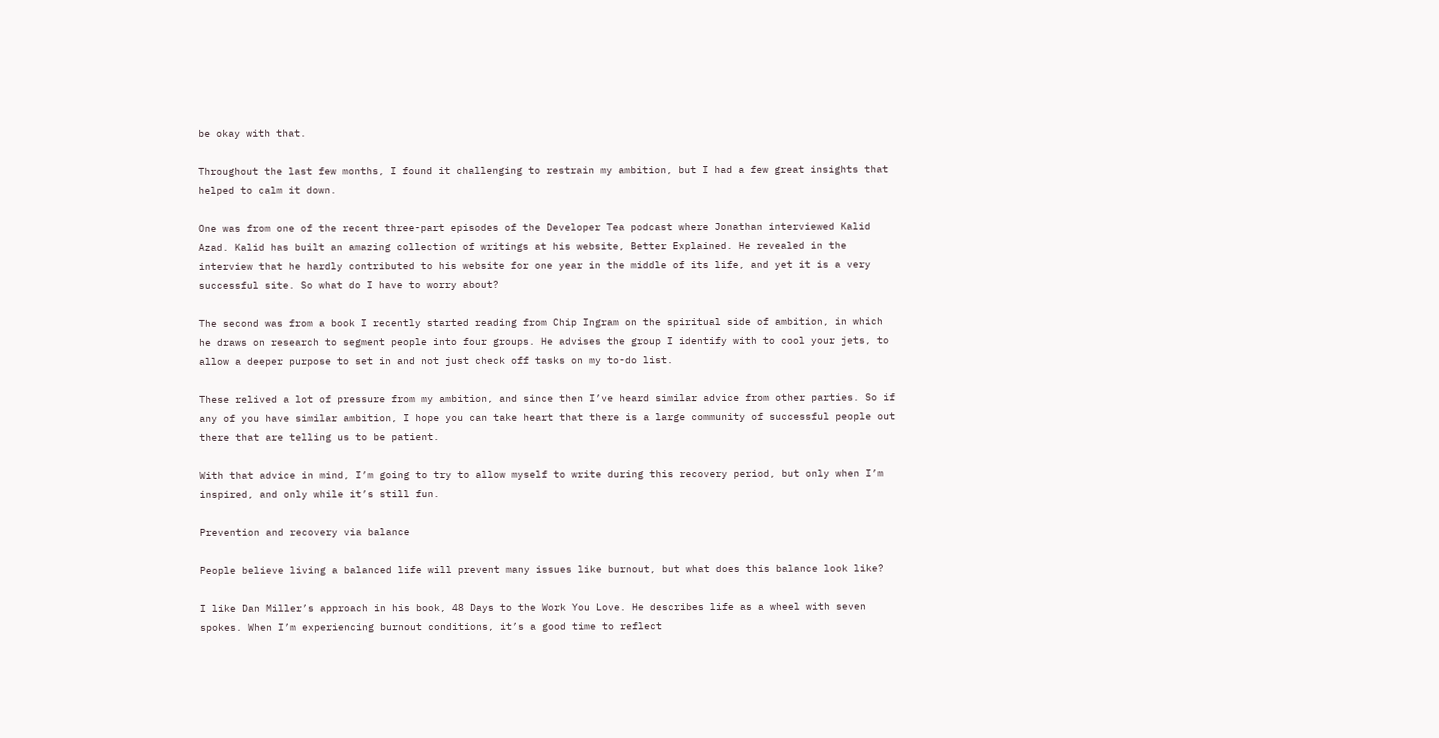be okay with that.

Throughout the last few months, I found it challenging to restrain my ambition, but I had a few great insights that helped to calm it down.

One was from one of the recent three-part episodes of the Developer Tea podcast where Jonathan interviewed Kalid Azad. Kalid has built an amazing collection of writings at his website, Better Explained. He revealed in the interview that he hardly contributed to his website for one year in the middle of its life, and yet it is a very successful site. So what do I have to worry about?

The second was from a book I recently started reading from Chip Ingram on the spiritual side of ambition, in which he draws on research to segment people into four groups. He advises the group I identify with to cool your jets, to allow a deeper purpose to set in and not just check off tasks on my to-do list.

These relived a lot of pressure from my ambition, and since then I’ve heard similar advice from other parties. So if any of you have similar ambition, I hope you can take heart that there is a large community of successful people out there that are telling us to be patient.

With that advice in mind, I’m going to try to allow myself to write during this recovery period, but only when I’m inspired, and only while it’s still fun.

Prevention and recovery via balance

People believe living a balanced life will prevent many issues like burnout, but what does this balance look like?

I like Dan Miller’s approach in his book, 48 Days to the Work You Love. He describes life as a wheel with seven spokes. When I’m experiencing burnout conditions, it’s a good time to reflect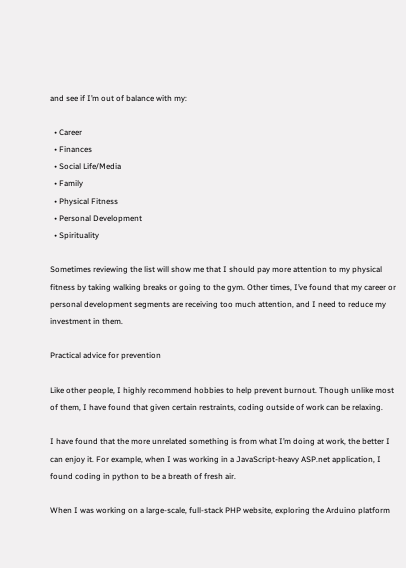and see if I’m out of balance with my:

  • Career
  • Finances
  • Social Life/Media
  • Family
  • Physical Fitness
  • Personal Development
  • Spirituality

Sometimes reviewing the list will show me that I should pay more attention to my physical fitness by taking walking breaks or going to the gym. Other times, I’ve found that my career or personal development segments are receiving too much attention, and I need to reduce my investment in them.

Practical advice for prevention

Like other people, I highly recommend hobbies to help prevent burnout. Though unlike most of them, I have found that given certain restraints, coding outside of work can be relaxing.

I have found that the more unrelated something is from what I’m doing at work, the better I can enjoy it. For example, when I was working in a JavaScript-heavy ASP.net application, I found coding in python to be a breath of fresh air.

When I was working on a large-scale, full-stack PHP website, exploring the Arduino platform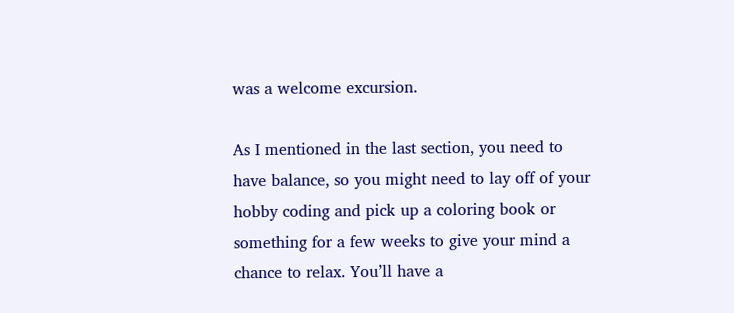was a welcome excursion.

As I mentioned in the last section, you need to have balance, so you might need to lay off of your hobby coding and pick up a coloring book or something for a few weeks to give your mind a chance to relax. You’ll have a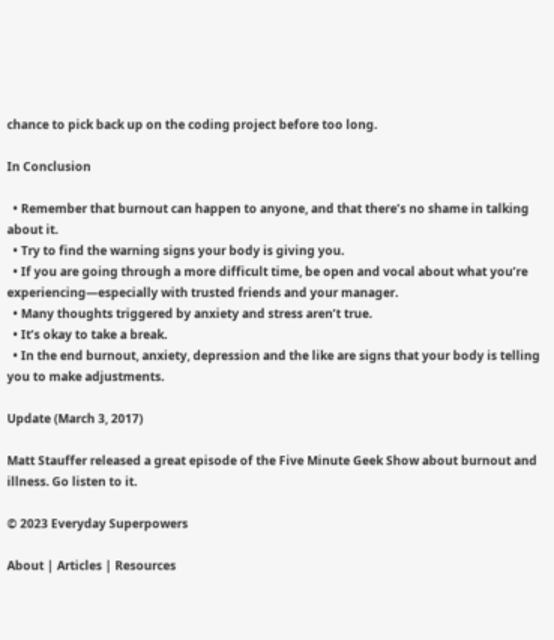chance to pick back up on the coding project before too long.

In Conclusion

  • Remember that burnout can happen to anyone, and that there’s no shame in talking about it.
  • Try to find the warning signs your body is giving you.
  • If you are going through a more difficult time, be open and vocal about what you’re experiencing—especially with trusted friends and your manager.
  • Many thoughts triggered by anxiety and stress aren’t true.
  • It’s okay to take a break.
  • In the end burnout, anxiety, depression and the like are signs that your body is telling you to make adjustments.

Update (March 3, 2017)

Matt Stauffer released a great episode of the Five Minute Geek Show about burnout and illness. Go listen to it.

© 2023 Everyday Superpowers

About | Articles | Resources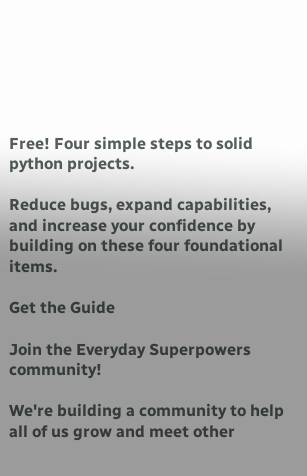Free! Four simple steps to solid python projects.

Reduce bugs, expand capabilities, and increase your confidence by building on these four foundational items.

Get the Guide

Join the Everyday Superpowers community!

We're building a community to help all of us grow and meet other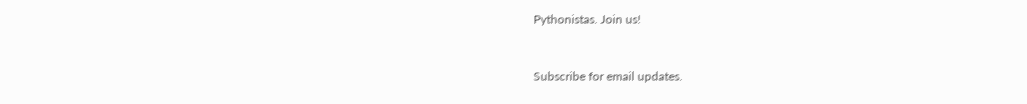Pythonistas. Join us!


Subscribe for email updates.